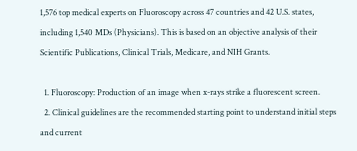1,576 top medical experts on Fluoroscopy across 47 countries and 42 U.S. states, including 1,540 MDs (Physicians). This is based on an objective analysis of their Scientific Publications, Clinical Trials, Medicare, and NIH Grants.

  1. Fluoroscopy: Production of an image when x-rays strike a fluorescent screen.
  2. Clinical guidelines are the recommended starting point to understand initial steps and current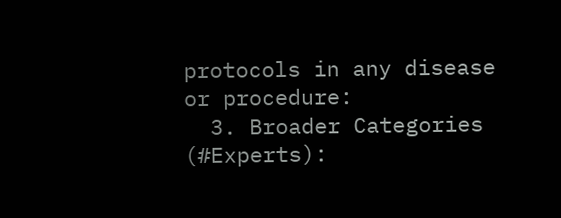protocols in any disease or procedure:
  3. Broader Categories (#Experts):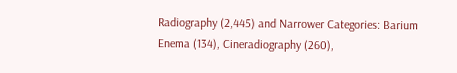Radiography (2,445) and Narrower Categories: Barium Enema (134), Cineradiography (260),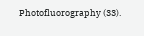Photofluorography (33).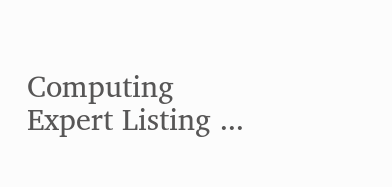Computing Expert Listing ...